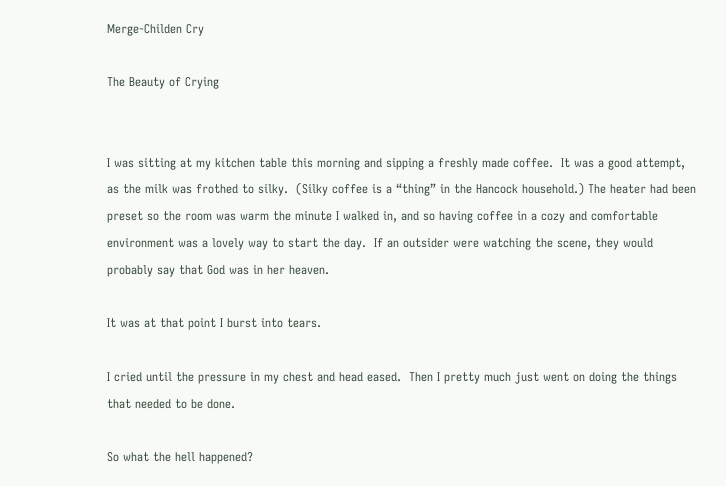Merge-Childen Cry

The Beauty of Crying


I was sitting at my kitchen table this morning and sipping a freshly made coffee.  It was a good attempt, as the milk was frothed to silky.  (Silky coffee is a “thing” in the Hancock household.) The heater had been preset so the room was warm the minute I walked in, and so having coffee in a cozy and comfortable environment was a lovely way to start the day.  If an outsider were watching the scene, they would probably say that God was in her heaven.

It was at that point I burst into tears.

I cried until the pressure in my chest and head eased.  Then I pretty much just went on doing the things that needed to be done.

So what the hell happened?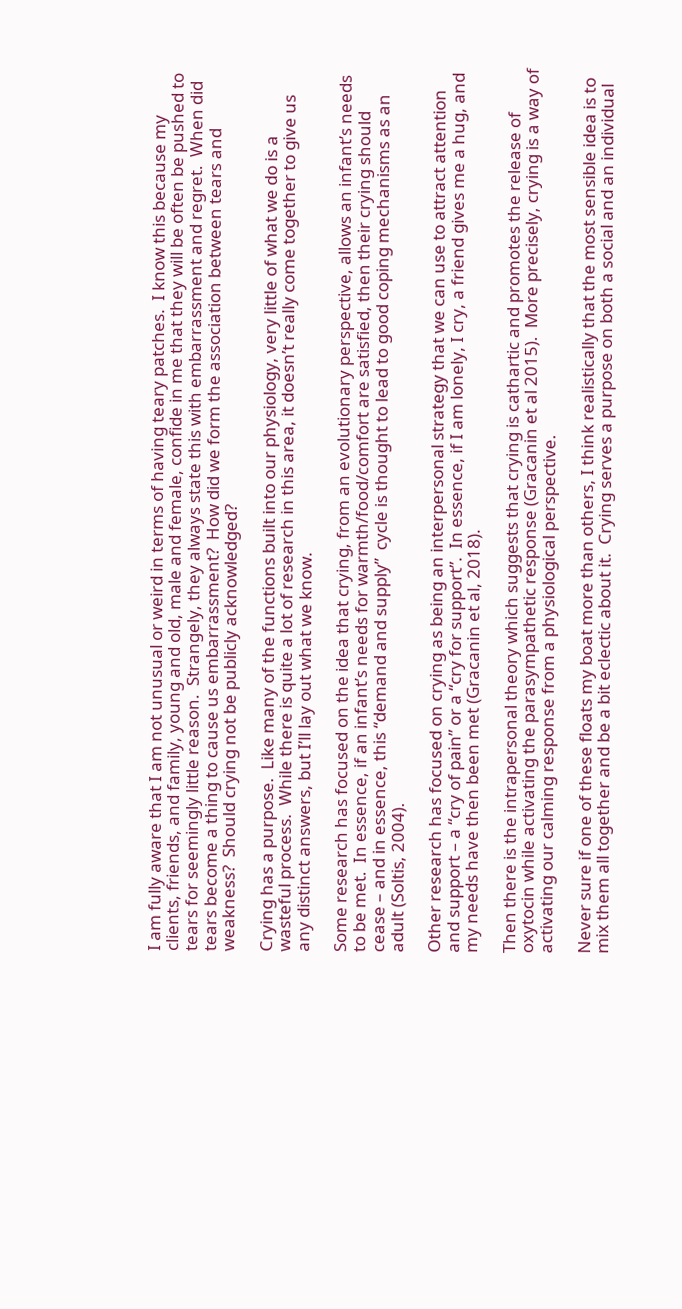I am fully aware that I am not unusual or weird in terms of having teary patches.  I know this because my clients, friends, and family, young and old, male and female, confide in me that they will be often be pushed to tears for seemingly little reason.  Strangely, they always state this with embarrassment and regret.  When did tears become a thing to cause us embarrassment?  How did we form the association between tears and weakness?  Should crying not be publicly acknowledged?

Crying has a purpose.  Like many of the functions built into our physiology, very little of what we do is a wasteful process.  While there is quite a lot of research in this area, it doesn’t really come together to give us any distinct answers, but I’ll lay out what we know.

Some research has focused on the idea that crying, from an evolutionary perspective, allows an infant’s needs to be met.  In essence, if an infant’s needs for warmth/food/comfort are satisfied, then their crying should cease – and in essence, this “demand and supply”  cycle is thought to lead to good coping mechanisms as an adult (Soltis, 2004).

Other research has focused on crying as being an interpersonal strategy that we can use to attract attention and support – a “cry of pain” or a “cry for support”.  In essence, if I am lonely, I cry, a friend gives me a hug, and my needs have then been met (Gracanin et al, 2018).

Then there is the intrapersonal theory which suggests that crying is cathartic and promotes the release of oxytocin while activating the parasympathetic response (Gracanin et al 2015).  More precisely, crying is a way of activating our calming response from a physiological perspective.

Never sure if one of these floats my boat more than others, I think realistically that the most sensible idea is to mix them all together and be a bit eclectic about it.  Crying serves a purpose on both a social and an individual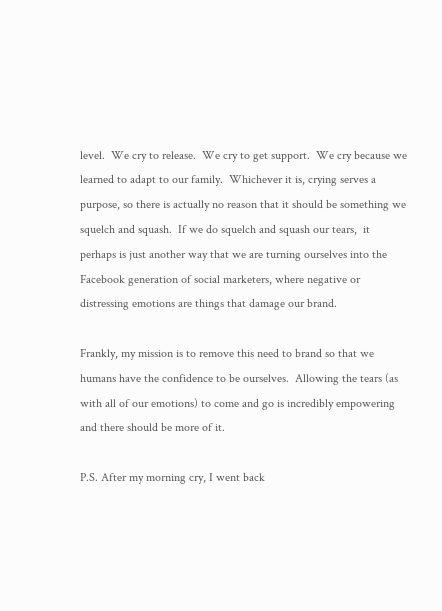level.  We cry to release.  We cry to get support.  We cry because we learned to adapt to our family.  Whichever it is, crying serves a purpose, so there is actually no reason that it should be something we squelch and squash.  If we do squelch and squash our tears,  it perhaps is just another way that we are turning ourselves into the Facebook generation of social marketers, where negative or distressing emotions are things that damage our brand.

Frankly, my mission is to remove this need to brand so that we humans have the confidence to be ourselves.  Allowing the tears (as with all of our emotions) to come and go is incredibly empowering and there should be more of it.

P.S. After my morning cry, I went back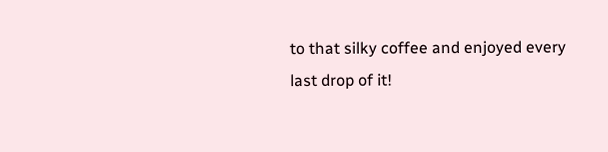to that silky coffee and enjoyed every last drop of it!